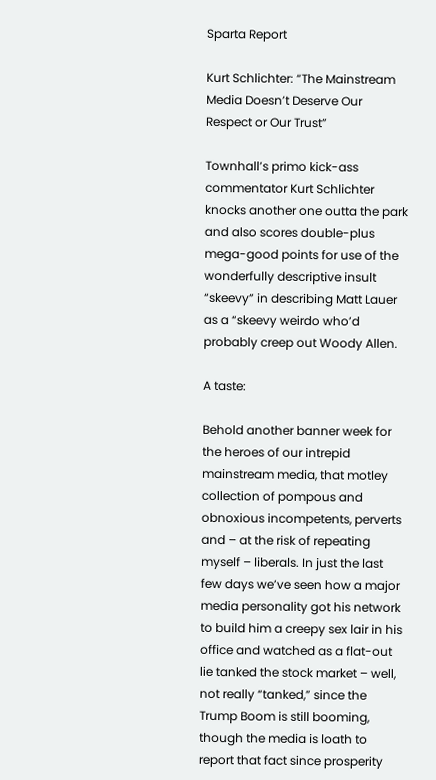Sparta Report

Kurt Schlichter: “The Mainstream Media Doesn’t Deserve Our Respect or Our Trust”

Townhall’s primo kick-ass commentator Kurt Schlichter knocks another one outta the park and also scores double-plus mega-good points for use of the wonderfully descriptive insult “skeevy” in describing Matt Lauer as a “skeevy weirdo who’d probably creep out Woody Allen.

A taste:

Behold another banner week for the heroes of our intrepid mainstream media, that motley collection of pompous and obnoxious incompetents, perverts and – at the risk of repeating myself – liberals. In just the last few days we’ve seen how a major media personality got his network to build him a creepy sex lair in his office and watched as a flat-out lie tanked the stock market – well, not really “tanked,” since the Trump Boom is still booming, though the media is loath to report that fact since prosperity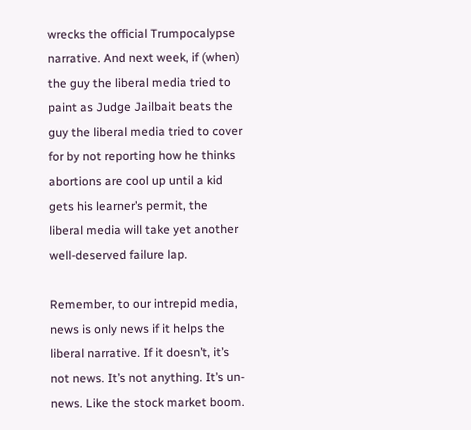wrecks the official Trumpocalypse narrative. And next week, if (when) the guy the liberal media tried to paint as Judge Jailbait beats the guy the liberal media tried to cover for by not reporting how he thinks abortions are cool up until a kid gets his learner’s permit, the liberal media will take yet another well-deserved failure lap.

Remember, to our intrepid media, news is only news if it helps the liberal narrative. If it doesn’t, it’s not news. It’s not anything. It’s un-news. Like the stock market boom.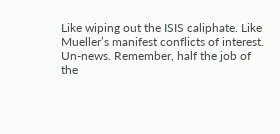Like wiping out the ISIS caliphate. Like Mueller’s manifest conflicts of interest. Un-news. Remember, half the job of the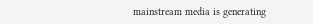mainstream media is generating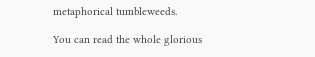metaphorical tumbleweeds.

You can read the whole glorious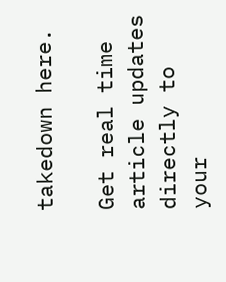takedown here.

Get real time article updates directly to your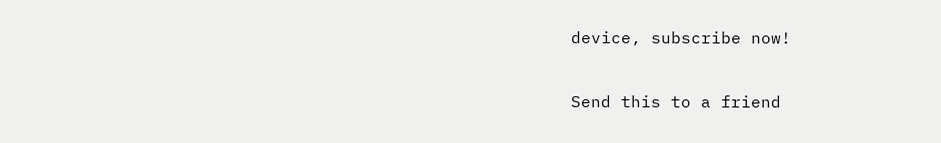device, subscribe now!

Send this to a friend